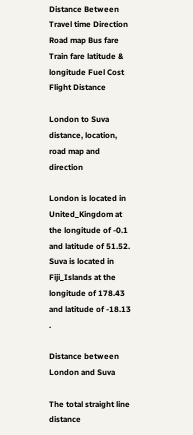Distance Between Travel time Direction Road map Bus fare Train fare latitude & longitude Fuel Cost Flight Distance

London to Suva distance, location, road map and direction

London is located in United_Kingdom at the longitude of -0.1 and latitude of 51.52. Suva is located in Fiji_Islands at the longitude of 178.43 and latitude of -18.13 .

Distance between London and Suva

The total straight line distance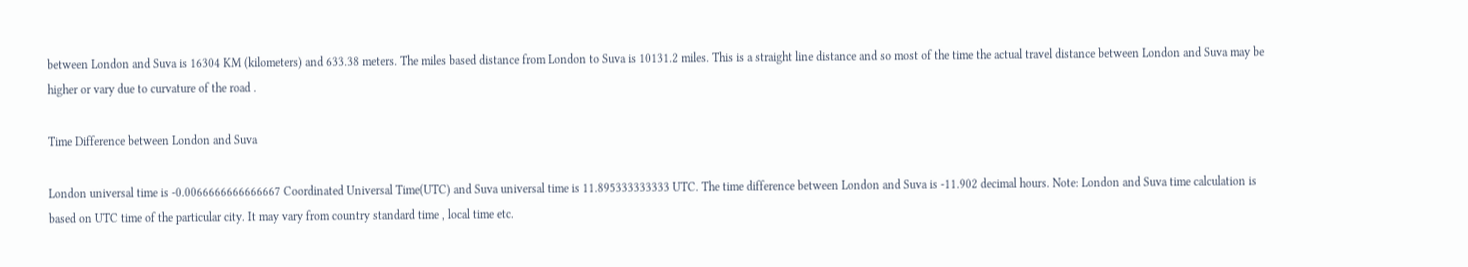between London and Suva is 16304 KM (kilometers) and 633.38 meters. The miles based distance from London to Suva is 10131.2 miles. This is a straight line distance and so most of the time the actual travel distance between London and Suva may be higher or vary due to curvature of the road .

Time Difference between London and Suva

London universal time is -0.0066666666666667 Coordinated Universal Time(UTC) and Suva universal time is 11.895333333333 UTC. The time difference between London and Suva is -11.902 decimal hours. Note: London and Suva time calculation is based on UTC time of the particular city. It may vary from country standard time , local time etc.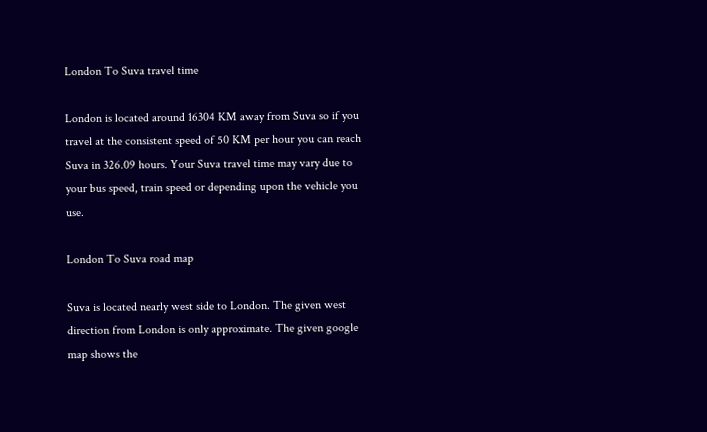London To Suva travel time

London is located around 16304 KM away from Suva so if you travel at the consistent speed of 50 KM per hour you can reach Suva in 326.09 hours. Your Suva travel time may vary due to your bus speed, train speed or depending upon the vehicle you use.

London To Suva road map

Suva is located nearly west side to London. The given west direction from London is only approximate. The given google map shows the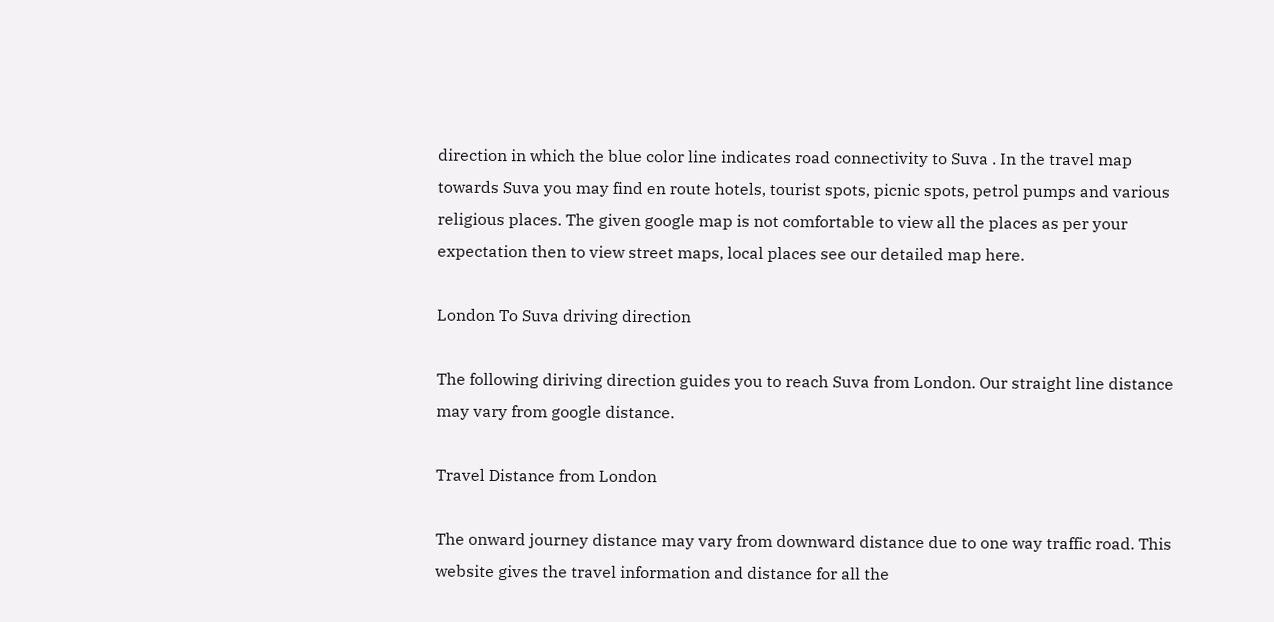direction in which the blue color line indicates road connectivity to Suva . In the travel map towards Suva you may find en route hotels, tourist spots, picnic spots, petrol pumps and various religious places. The given google map is not comfortable to view all the places as per your expectation then to view street maps, local places see our detailed map here.

London To Suva driving direction

The following diriving direction guides you to reach Suva from London. Our straight line distance may vary from google distance.

Travel Distance from London

The onward journey distance may vary from downward distance due to one way traffic road. This website gives the travel information and distance for all the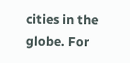cities in the globe. For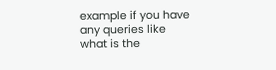example if you have any queries like what is the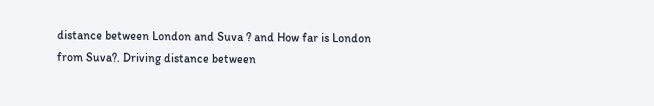distance between London and Suva ? and How far is London from Suva?. Driving distance between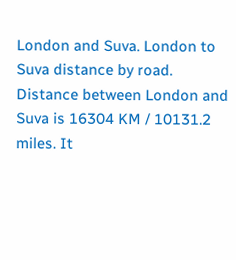London and Suva. London to Suva distance by road. Distance between London and Suva is 16304 KM / 10131.2 miles. It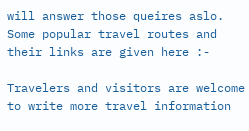will answer those queires aslo. Some popular travel routes and their links are given here :-

Travelers and visitors are welcome to write more travel information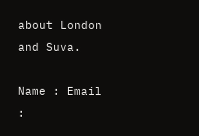about London and Suva.

Name : Email :